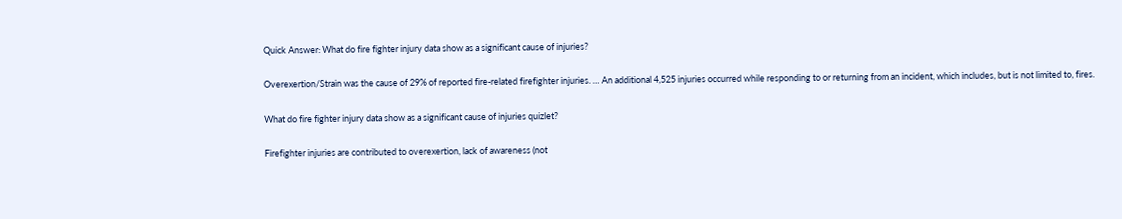Quick Answer: What do fire fighter injury data show as a significant cause of injuries?

Overexertion/Strain was the cause of 29% of reported fire-related firefighter injuries. … An additional 4,525 injuries occurred while responding to or returning from an incident, which includes, but is not limited to, fires.

What do fire fighter injury data show as a significant cause of injuries quizlet?

Firefighter injuries are contributed to overexertion, lack of awareness (not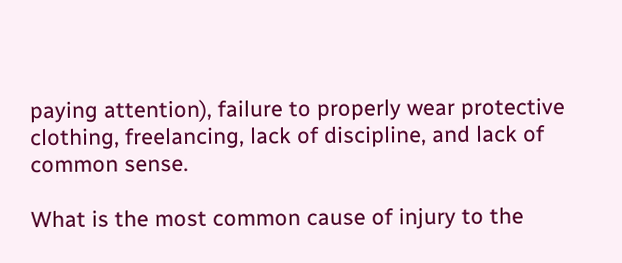paying attention), failure to properly wear protective clothing, freelancing, lack of discipline, and lack of common sense.

What is the most common cause of injury to the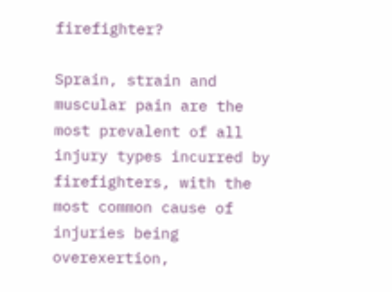firefighter?

Sprain, strain and muscular pain are the most prevalent of all injury types incurred by firefighters, with the most common cause of injuries being overexertion,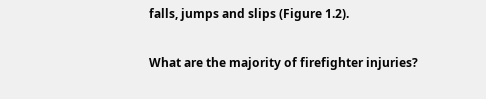falls, jumps and slips (Figure 1.2).

What are the majority of firefighter injuries?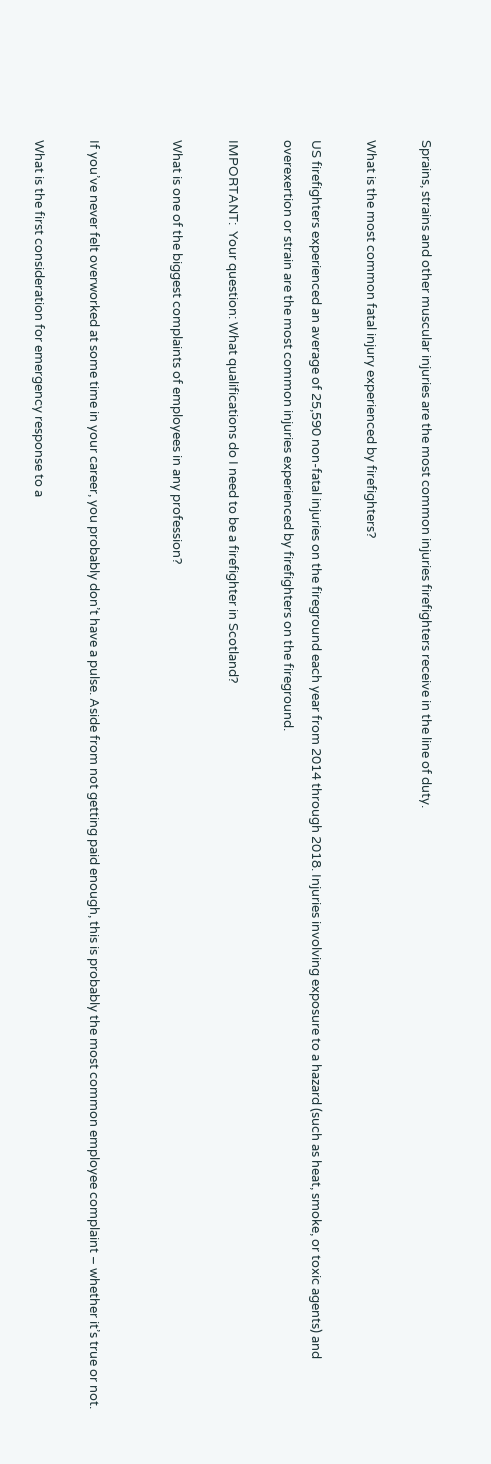Sprains, strains and other muscular injuries are the most common injuries firefighters receive in the line of duty.

What is the most common fatal injury experienced by firefighters?

US firefighters experienced an average of 25,590 non-fatal injuries on the fireground each year from 2014 through 2018. Injuries involving exposure to a hazard (such as heat, smoke, or toxic agents) and overexertion or strain are the most common injuries experienced by firefighters on the fireground.

IMPORTANT:  Your question: What qualifications do I need to be a firefighter in Scotland?

What is one of the biggest complaints of employees in any profession?


If you’ve never felt overworked at some time in your career, you probably don’t have a pulse. Aside from not getting paid enough, this is probably the most common employee complaint – whether it’s true or not.

What is the first consideration for emergency response to a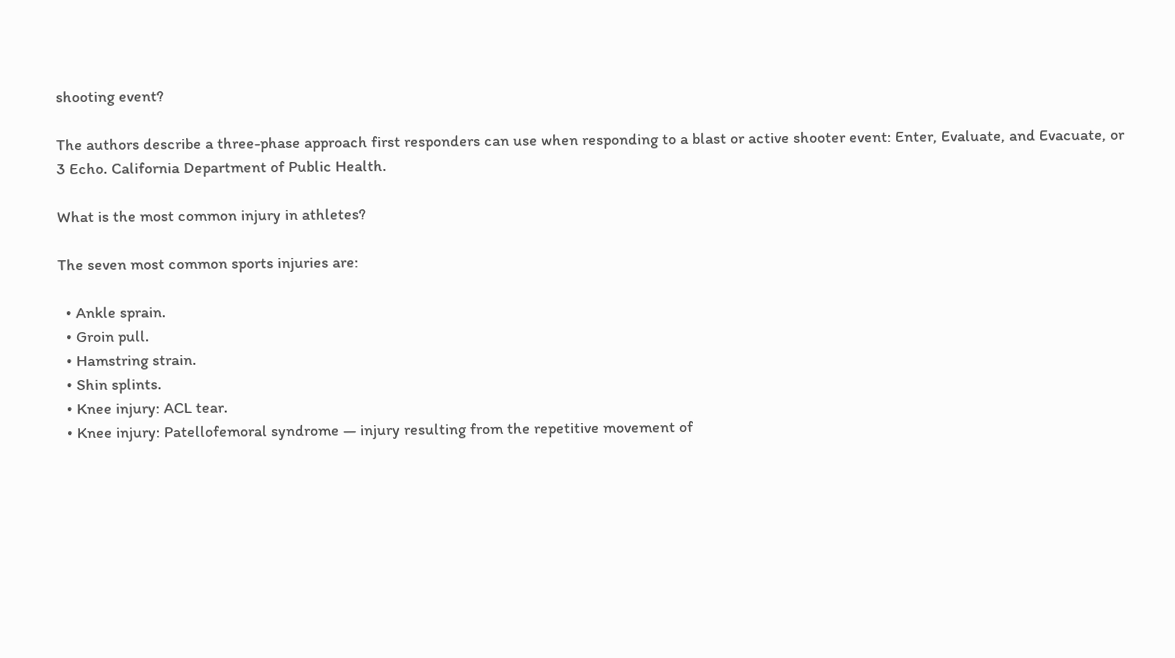shooting event?

The authors describe a three-phase approach first responders can use when responding to a blast or active shooter event: Enter, Evaluate, and Evacuate, or 3 Echo. California Department of Public Health.

What is the most common injury in athletes?

The seven most common sports injuries are:

  • Ankle sprain.
  • Groin pull.
  • Hamstring strain.
  • Shin splints.
  • Knee injury: ACL tear.
  • Knee injury: Patellofemoral syndrome — injury resulting from the repetitive movement of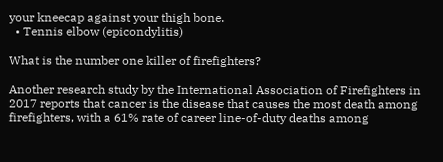your kneecap against your thigh bone.
  • Tennis elbow (epicondylitis)

What is the number one killer of firefighters?

Another research study by the International Association of Firefighters in 2017 reports that cancer is the disease that causes the most death among firefighters, with a 61% rate of career line-of-duty deaths among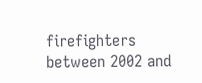firefighters between 2002 and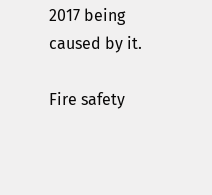2017 being caused by it.

Fire safety